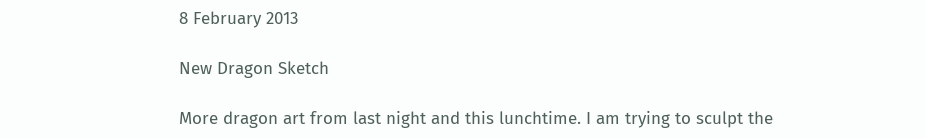8 February 2013

New Dragon Sketch

More dragon art from last night and this lunchtime. I am trying to sculpt the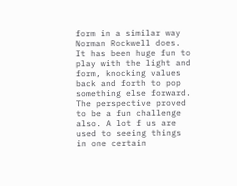form in a similar way Norman Rockwell does. It has been huge fun to play with the light and form, knocking values back and forth to pop something else forward. The perspective proved to be a fun challenge also. A lot f us are used to seeing things in one certain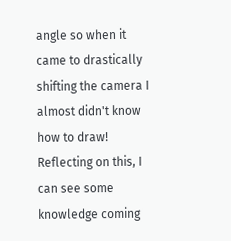angle so when it came to drastically shifting the camera I almost didn't know how to draw! Reflecting on this, I can see some knowledge coming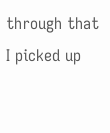through that I picked up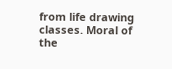from life drawing classes. Moral of the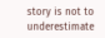story is not to underestimate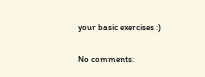your basic exercises :)

No comments: